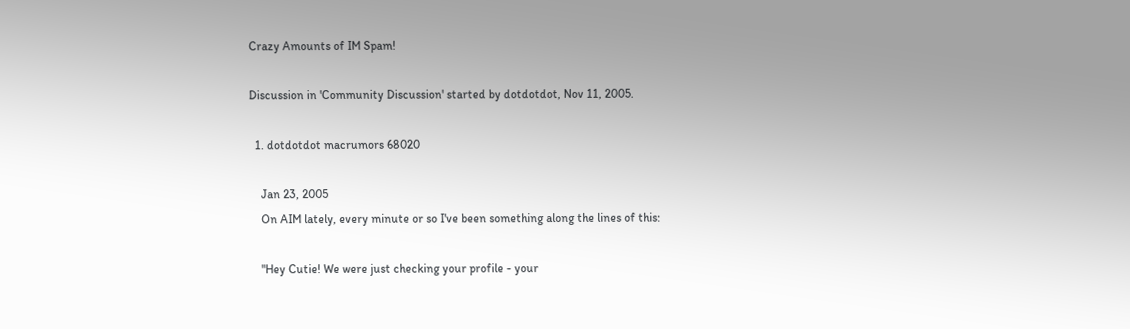Crazy Amounts of IM Spam!

Discussion in 'Community Discussion' started by dotdotdot, Nov 11, 2005.

  1. dotdotdot macrumors 68020

    Jan 23, 2005
    On AIM lately, every minute or so I've been something along the lines of this:

    "Hey Cutie! We were just checking your profile - your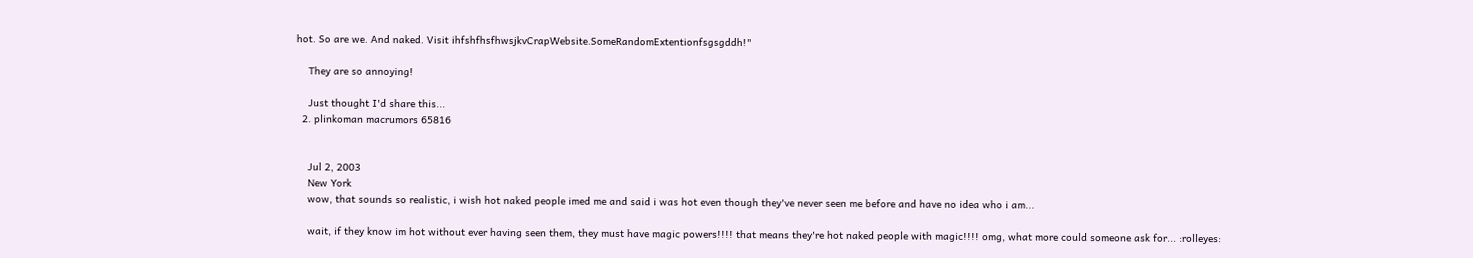hot. So are we. And naked. Visit ihfshfhsfhwsjkvCrapWebsite.SomeRandomExtentionfsgsgddh!"

    They are so annoying!

    Just thought I'd share this...
  2. plinkoman macrumors 65816


    Jul 2, 2003
    New York
    wow, that sounds so realistic, i wish hot naked people imed me and said i was hot even though they've never seen me before and have no idea who i am...

    wait, if they know im hot without ever having seen them, they must have magic powers!!!! that means they're hot naked people with magic!!!! omg, what more could someone ask for... :rolleyes: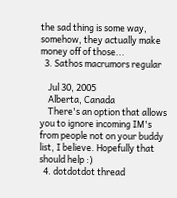the sad thing is some way, somehow, they actually make money off of those...
  3. Sathos macrumors regular

    Jul 30, 2005
    Alberta, Canada
    There's an option that allows you to ignore incoming IM's from people not on your buddy list, I believe. Hopefully that should help :)
  4. dotdotdot thread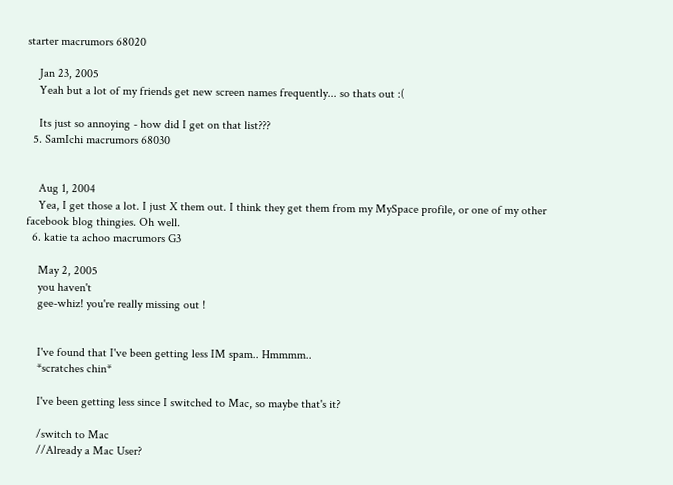starter macrumors 68020

    Jan 23, 2005
    Yeah but a lot of my friends get new screen names frequently... so thats out :(

    Its just so annoying - how did I get on that list???
  5. SamIchi macrumors 68030


    Aug 1, 2004
    Yea, I get those a lot. I just X them out. I think they get them from my MySpace profile, or one of my other facebook blog thingies. Oh well.
  6. katie ta achoo macrumors G3

    May 2, 2005
    you haven't
    gee-whiz! you're really missing out !


    I've found that I've been getting less IM spam.. Hmmmm..
    *scratches chin*

    I've been getting less since I switched to Mac, so maybe that's it?

    /switch to Mac
    //Already a Mac User?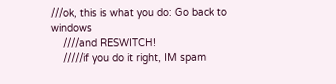///ok, this is what you do: Go back to windows
    ////and RESWITCH!
    /////if you do it right, IM spam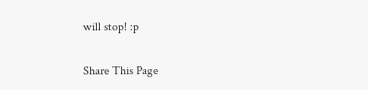will stop! :p

Share This Page